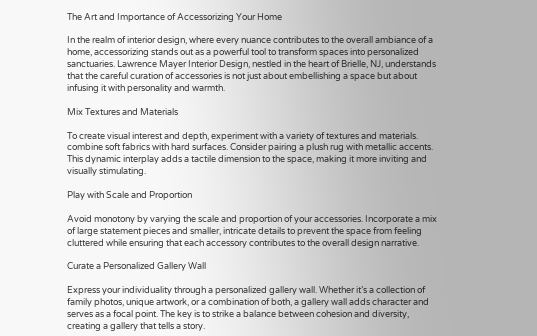The Art and Importance of Accessorizing Your Home

In the realm of interior design, where every nuance contributes to the overall ambiance of a home, accessorizing stands out as a powerful tool to transform spaces into personalized sanctuaries. Lawrence Mayer Interior Design, nestled in the heart of Brielle, NJ, understands that the careful curation of accessories is not just about embellishing a space but about infusing it with personality and warmth.

Mix Textures and Materials

To create visual interest and depth, experiment with a variety of textures and materials. combine soft fabrics with hard surfaces. Consider pairing a plush rug with metallic accents. This dynamic interplay adds a tactile dimension to the space, making it more inviting and visually stimulating.

Play with Scale and Proportion

Avoid monotony by varying the scale and proportion of your accessories. Incorporate a mix of large statement pieces and smaller, intricate details to prevent the space from feeling cluttered while ensuring that each accessory contributes to the overall design narrative.

Curate a Personalized Gallery Wall

Express your individuality through a personalized gallery wall. Whether it’s a collection of family photos, unique artwork, or a combination of both, a gallery wall adds character and serves as a focal point. The key is to strike a balance between cohesion and diversity, creating a gallery that tells a story.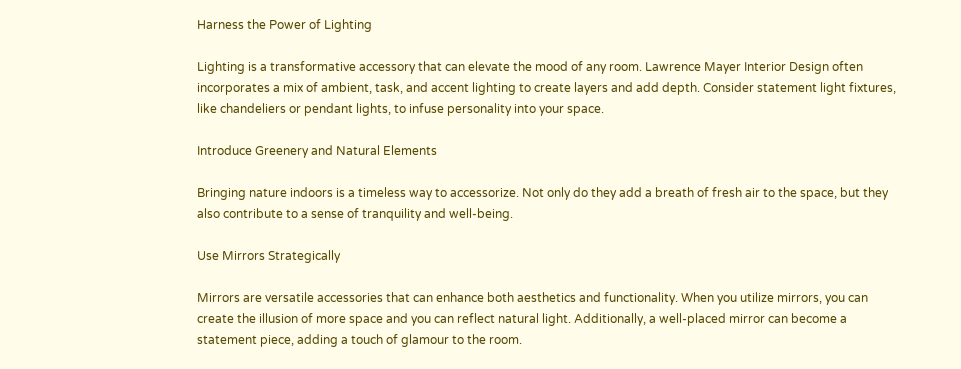Harness the Power of Lighting

Lighting is a transformative accessory that can elevate the mood of any room. Lawrence Mayer Interior Design often incorporates a mix of ambient, task, and accent lighting to create layers and add depth. Consider statement light fixtures, like chandeliers or pendant lights, to infuse personality into your space.

Introduce Greenery and Natural Elements

Bringing nature indoors is a timeless way to accessorize. Not only do they add a breath of fresh air to the space, but they also contribute to a sense of tranquility and well-being.

Use Mirrors Strategically

Mirrors are versatile accessories that can enhance both aesthetics and functionality. When you utilize mirrors, you can create the illusion of more space and you can reflect natural light. Additionally, a well-placed mirror can become a statement piece, adding a touch of glamour to the room.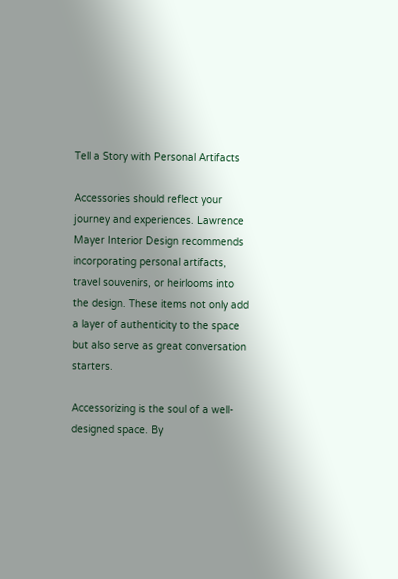Tell a Story with Personal Artifacts

Accessories should reflect your journey and experiences. Lawrence Mayer Interior Design recommends incorporating personal artifacts, travel souvenirs, or heirlooms into the design. These items not only add a layer of authenticity to the space but also serve as great conversation starters.

Accessorizing is the soul of a well-designed space. By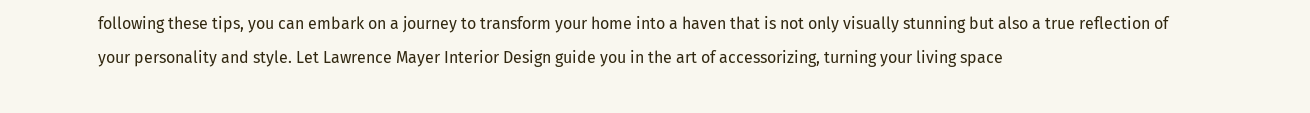following these tips, you can embark on a journey to transform your home into a haven that is not only visually stunning but also a true reflection of your personality and style. Let Lawrence Mayer Interior Design guide you in the art of accessorizing, turning your living space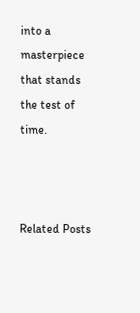into a masterpiece that stands the test of time.



Related Posts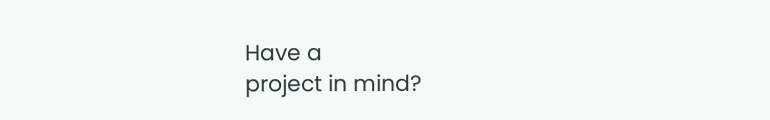Have a
project in mind?